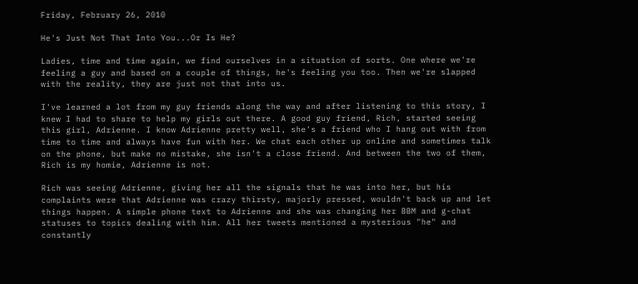Friday, February 26, 2010

He's Just Not That Into You...Or Is He?

Ladies, time and time again, we find ourselves in a situation of sorts. One where we're feeling a guy and based on a couple of things, he's feeling you too. Then we're slapped with the reality, they are just not that into us.

I've learned a lot from my guy friends along the way and after listening to this story, I knew I had to share to help my girls out there. A good guy friend, Rich, started seeing this girl, Adrienne. I know Adrienne pretty well, she's a friend who I hang out with from time to time and always have fun with her. We chat each other up online and sometimes talk on the phone, but make no mistake, she isn't a close friend. And between the two of them, Rich is my homie, Adrienne is not.

Rich was seeing Adrienne, giving her all the signals that he was into her, but his complaints were that Adrienne was crazy thirsty, majorly pressed, wouldn't back up and let things happen. A simple phone text to Adrienne and she was changing her BBM and g-chat statuses to topics dealing with him. All her tweets mentioned a mysterious "he" and constantly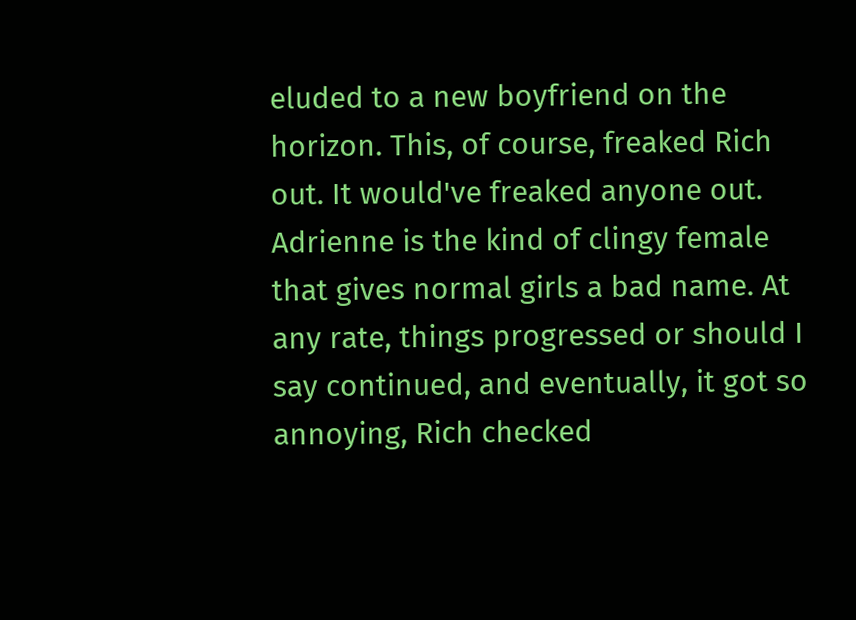eluded to a new boyfriend on the horizon. This, of course, freaked Rich out. It would've freaked anyone out. Adrienne is the kind of clingy female that gives normal girls a bad name. At any rate, things progressed or should I say continued, and eventually, it got so annoying, Rich checked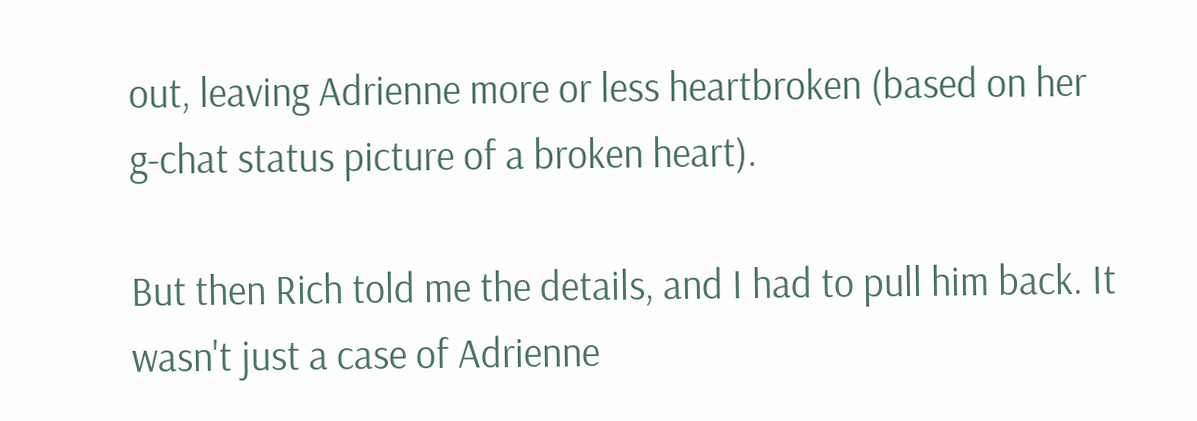out, leaving Adrienne more or less heartbroken (based on her g-chat status picture of a broken heart).

But then Rich told me the details, and I had to pull him back. It wasn't just a case of Adrienne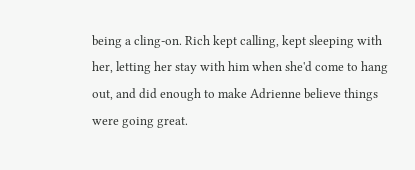being a cling-on. Rich kept calling, kept sleeping with her, letting her stay with him when she'd come to hang out, and did enough to make Adrienne believe things were going great.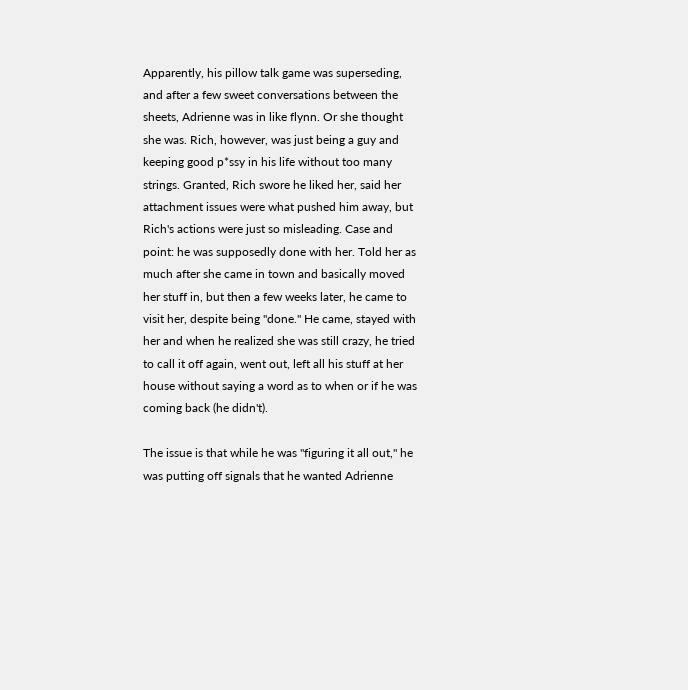Apparently, his pillow talk game was superseding, and after a few sweet conversations between the sheets, Adrienne was in like flynn. Or she thought she was. Rich, however, was just being a guy and keeping good p*ssy in his life without too many strings. Granted, Rich swore he liked her, said her attachment issues were what pushed him away, but Rich's actions were just so misleading. Case and point: he was supposedly done with her. Told her as much after she came in town and basically moved her stuff in, but then a few weeks later, he came to visit her, despite being "done." He came, stayed with her and when he realized she was still crazy, he tried to call it off again, went out, left all his stuff at her house without saying a word as to when or if he was coming back (he didn't).

The issue is that while he was "figuring it all out," he was putting off signals that he wanted Adrienne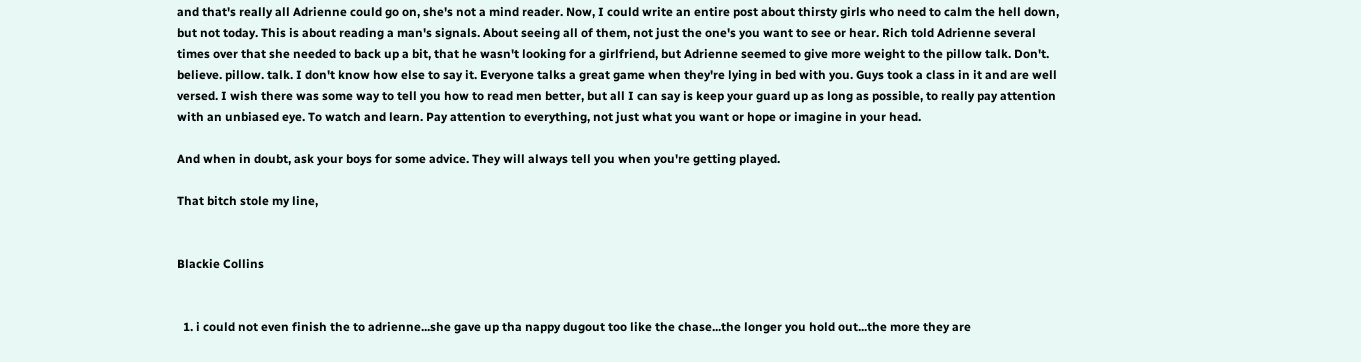and that's really all Adrienne could go on, she's not a mind reader. Now, I could write an entire post about thirsty girls who need to calm the hell down, but not today. This is about reading a man's signals. About seeing all of them, not just the one's you want to see or hear. Rich told Adrienne several times over that she needed to back up a bit, that he wasn't looking for a girlfriend, but Adrienne seemed to give more weight to the pillow talk. Don't. believe. pillow. talk. I don't know how else to say it. Everyone talks a great game when they're lying in bed with you. Guys took a class in it and are well versed. I wish there was some way to tell you how to read men better, but all I can say is keep your guard up as long as possible, to really pay attention with an unbiased eye. To watch and learn. Pay attention to everything, not just what you want or hope or imagine in your head.

And when in doubt, ask your boys for some advice. They will always tell you when you're getting played.

That bitch stole my line,


Blackie Collins


  1. i could not even finish the to adrienne...she gave up tha nappy dugout too like the chase...the longer you hold out...the more they are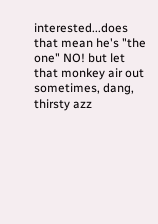interested...does that mean he's "the one" NO! but let that monkey air out sometimes, dang, thirsty azz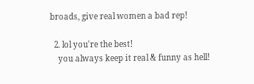broads, give real women a bad rep!

  2. lol you're the best!
    you always keep it real & funny as hell!